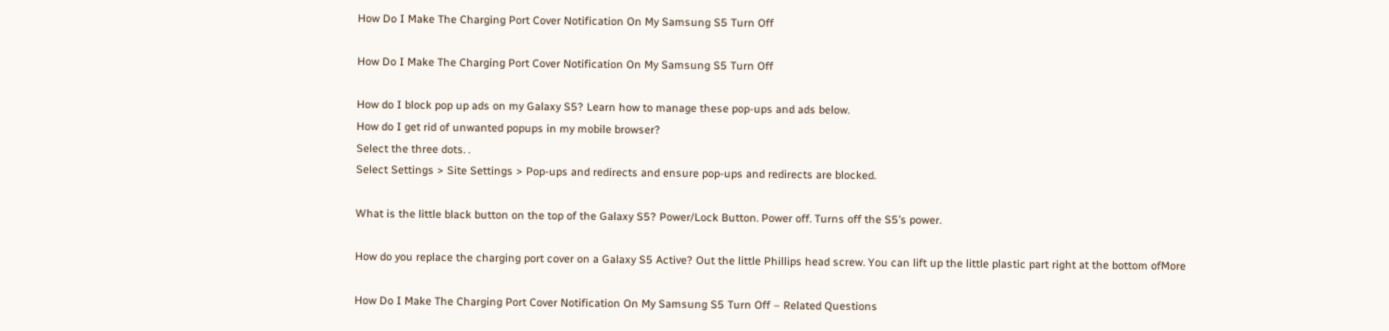How Do I Make The Charging Port Cover Notification On My Samsung S5 Turn Off

How Do I Make The Charging Port Cover Notification On My Samsung S5 Turn Off

How do I block pop up ads on my Galaxy S5? Learn how to manage these pop-ups and ads below.
How do I get rid of unwanted popups in my mobile browser?
Select the three dots. .
Select Settings > Site Settings > Pop-ups and redirects and ensure pop-ups and redirects are blocked.

What is the little black button on the top of the Galaxy S5? Power/Lock Button. Power off. Turns off the S5’s power.

How do you replace the charging port cover on a Galaxy S5 Active? Out the little Phillips head screw. You can lift up the little plastic part right at the bottom ofMore

How Do I Make The Charging Port Cover Notification On My Samsung S5 Turn Off – Related Questions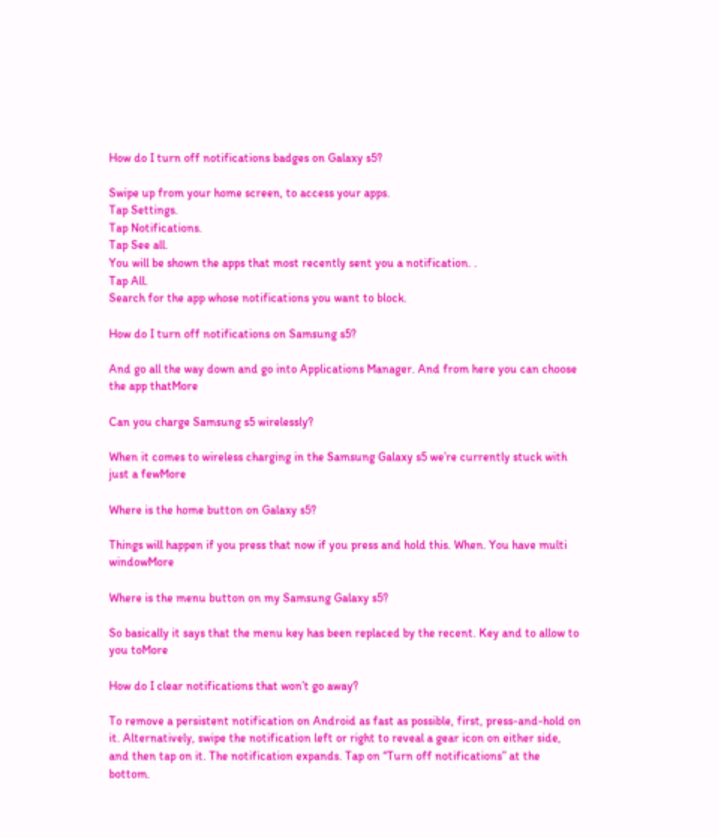How do I turn off notifications badges on Galaxy s5?

Swipe up from your home screen, to access your apps.
Tap Settings.
Tap Notifications.
Tap See all.
You will be shown the apps that most recently sent you a notification. .
Tap All.
Search for the app whose notifications you want to block.

How do I turn off notifications on Samsung s5?

And go all the way down and go into Applications Manager. And from here you can choose the app thatMore

Can you charge Samsung s5 wirelessly?

When it comes to wireless charging in the Samsung Galaxy s5 we’re currently stuck with just a fewMore

Where is the home button on Galaxy s5?

Things will happen if you press that now if you press and hold this. When. You have multi windowMore

Where is the menu button on my Samsung Galaxy s5?

So basically it says that the menu key has been replaced by the recent. Key and to allow to you toMore

How do I clear notifications that won’t go away?

To remove a persistent notification on Android as fast as possible, first, press-and-hold on it. Alternatively, swipe the notification left or right to reveal a gear icon on either side, and then tap on it. The notification expands. Tap on “Turn off notifications” at the bottom.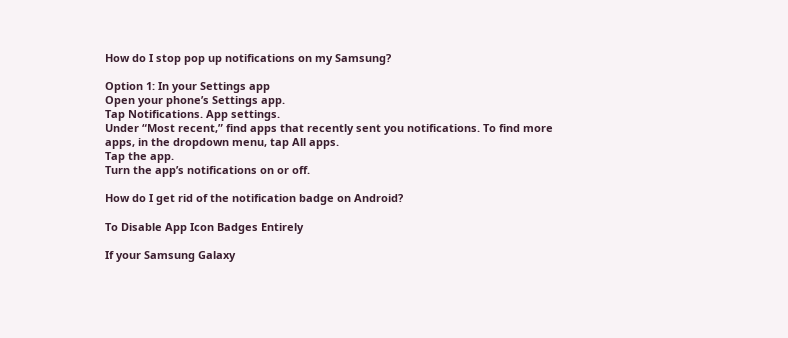How do I stop pop up notifications on my Samsung?

Option 1: In your Settings app
Open your phone’s Settings app.
Tap Notifications. App settings.
Under “Most recent,” find apps that recently sent you notifications. To find more apps, in the dropdown menu, tap All apps.
Tap the app.
Turn the app’s notifications on or off.

How do I get rid of the notification badge on Android?

To Disable App Icon Badges Entirely

If your Samsung Galaxy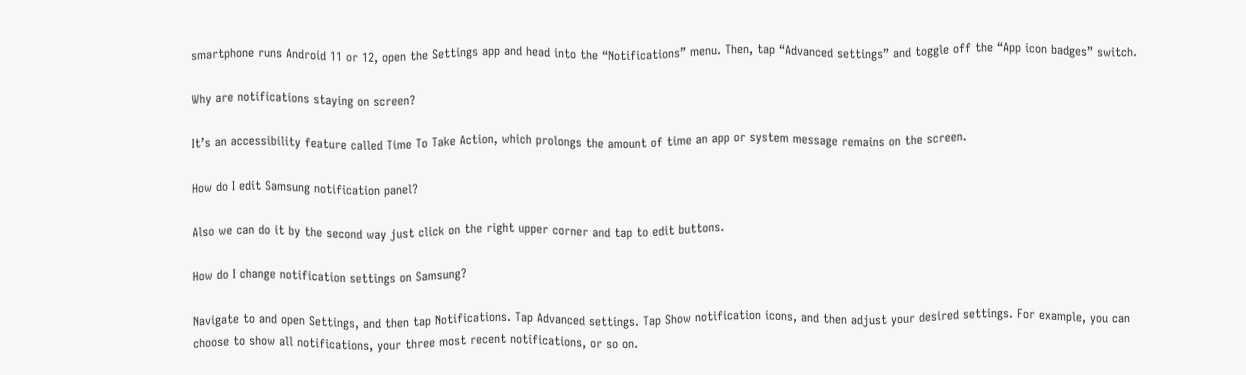smartphone runs Android 11 or 12, open the Settings app and head into the “Notifications” menu. Then, tap “Advanced settings” and toggle off the “App icon badges” switch.

Why are notifications staying on screen?

It’s an accessibility feature called Time To Take Action, which prolongs the amount of time an app or system message remains on the screen.

How do I edit Samsung notification panel?

Also we can do it by the second way just click on the right upper corner and tap to edit buttons.

How do I change notification settings on Samsung?

Navigate to and open Settings, and then tap Notifications. Tap Advanced settings. Tap Show notification icons, and then adjust your desired settings. For example, you can choose to show all notifications, your three most recent notifications, or so on.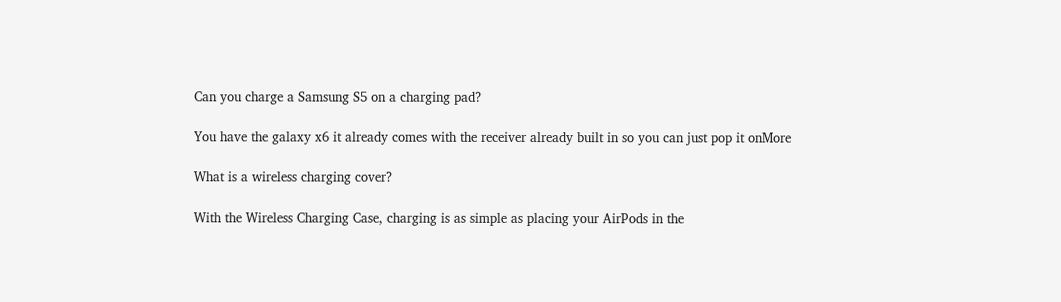Can you charge a Samsung S5 on a charging pad?

You have the galaxy x6 it already comes with the receiver already built in so you can just pop it onMore

What is a wireless charging cover?

With the Wireless Charging Case, charging is as simple as placing your AirPods in the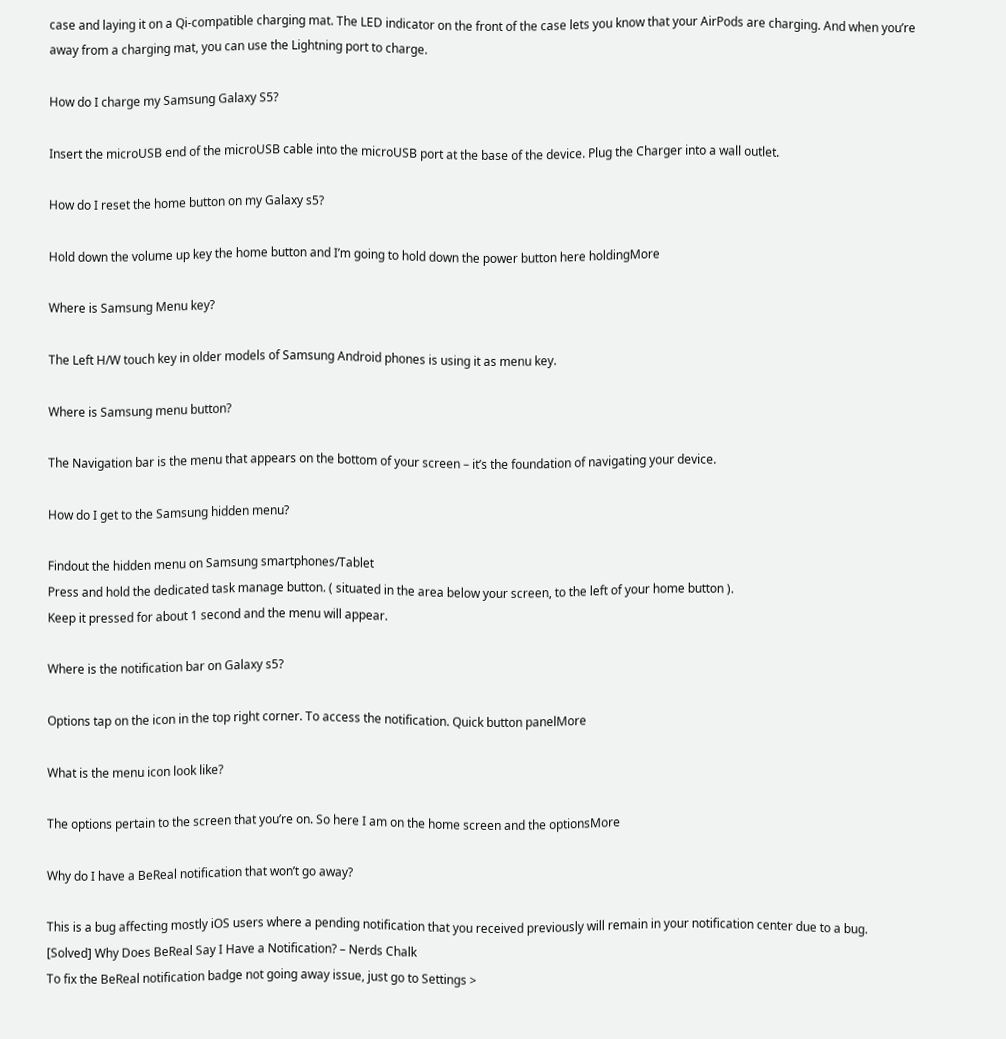case and laying it on a Qi-compatible charging mat. The LED indicator on the front of the case lets you know that your AirPods are charging. And when you’re away from a charging mat, you can use the Lightning port to charge.

How do I charge my Samsung Galaxy S5?

Insert the microUSB end of the microUSB cable into the microUSB port at the base of the device. Plug the Charger into a wall outlet.

How do I reset the home button on my Galaxy s5?

Hold down the volume up key the home button and I’m going to hold down the power button here holdingMore

Where is Samsung Menu key?

The Left H/W touch key in older models of Samsung Android phones is using it as menu key.

Where is Samsung menu button?

The Navigation bar is the menu that appears on the bottom of your screen – it’s the foundation of navigating your device.

How do I get to the Samsung hidden menu?

Findout the hidden menu on Samsung smartphones/Tablet
Press and hold the dedicated task manage button. ( situated in the area below your screen, to the left of your home button ).
Keep it pressed for about 1 second and the menu will appear.

Where is the notification bar on Galaxy s5?

Options tap on the icon in the top right corner. To access the notification. Quick button panelMore

What is the menu icon look like?

The options pertain to the screen that you’re on. So here I am on the home screen and the optionsMore

Why do I have a BeReal notification that won’t go away?

This is a bug affecting mostly iOS users where a pending notification that you received previously will remain in your notification center due to a bug.
[Solved] Why Does BeReal Say I Have a Notification? – Nerds Chalk
To fix the BeReal notification badge not going away issue, just go to Settings >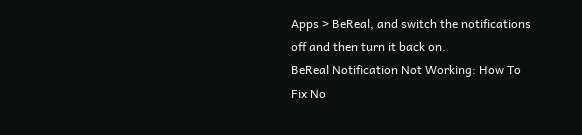Apps > BeReal, and switch the notifications off and then turn it back on.
BeReal Notification Not Working: How To Fix No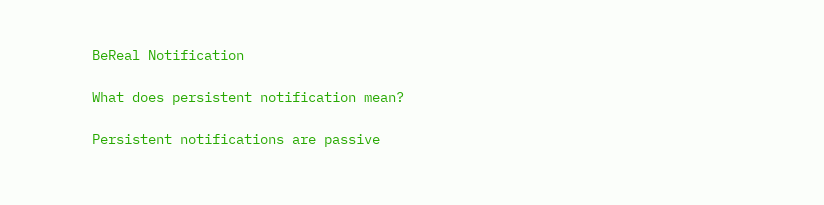BeReal Notification

What does persistent notification mean?

Persistent notifications are passive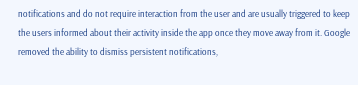notifications and do not require interaction from the user and are usually triggered to keep the users informed about their activity inside the app once they move away from it. Google removed the ability to dismiss persistent notifications,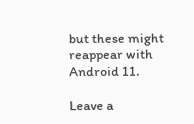but these might reappear with Android 11.

Leave a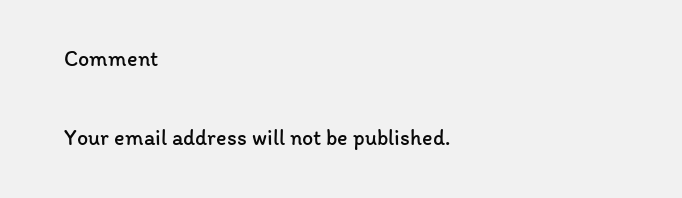Comment

Your email address will not be published.